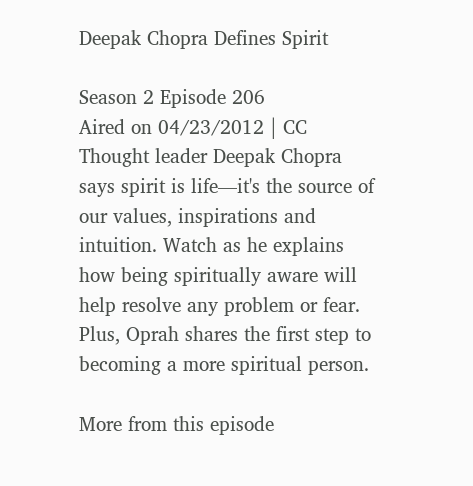Deepak Chopra Defines Spirit

Season 2 Episode 206
Aired on 04/23/2012 | CC
Thought leader Deepak Chopra says spirit is life—it's the source of our values, inspirations and intuition. Watch as he explains how being spiritually aware will help resolve any problem or fear. Plus, Oprah shares the first step to becoming a more spiritual person.

More from this episode